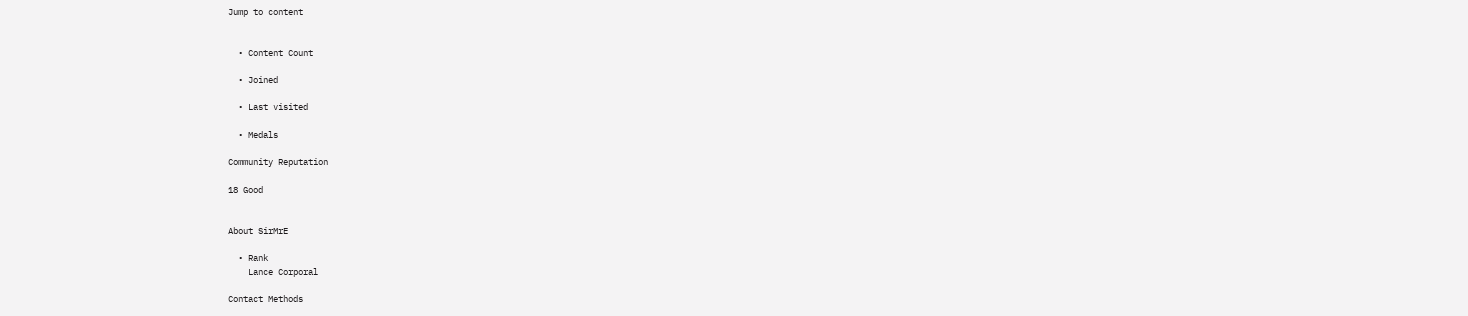Jump to content


  • Content Count

  • Joined

  • Last visited

  • Medals

Community Reputation

18 Good


About SirMrE

  • Rank
    Lance Corporal

Contact Methods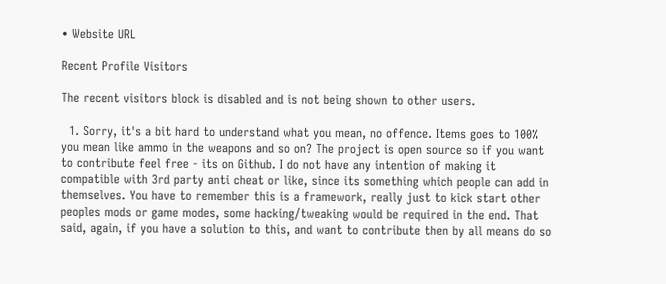• Website URL

Recent Profile Visitors

The recent visitors block is disabled and is not being shown to other users.

  1. Sorry, it's a bit hard to understand what you mean, no offence. Items goes to 100% you mean like ammo in the weapons and so on? The project is open source so if you want to contribute feel free - its on Github. I do not have any intention of making it compatible with 3rd party anti cheat or like, since its something which people can add in themselves. You have to remember this is a framework, really just to kick start other peoples mods or game modes, some hacking/tweaking would be required in the end. That said, again, if you have a solution to this, and want to contribute then by all means do so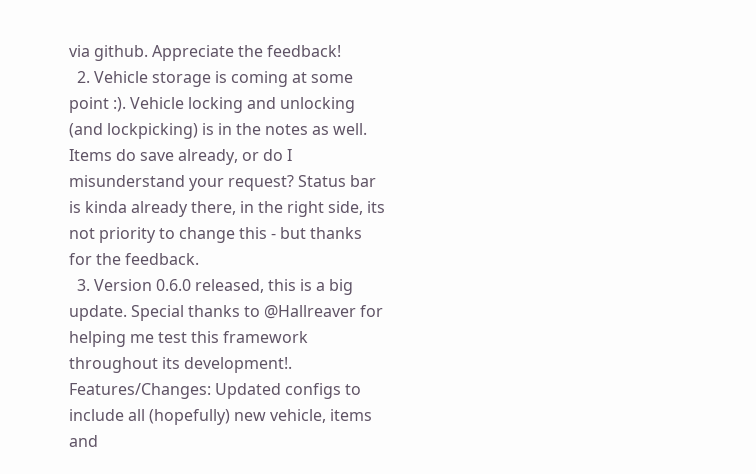via github. Appreciate the feedback!
  2. Vehicle storage is coming at some point :). Vehicle locking and unlocking (and lockpicking) is in the notes as well. Items do save already, or do I misunderstand your request? Status bar is kinda already there, in the right side, its not priority to change this - but thanks for the feedback.
  3. Version 0.6.0 released, this is a big update. Special thanks to @Hallreaver for helping me test this framework throughout its development!. Features/Changes: Updated configs to include all (hopefully) new vehicle, items and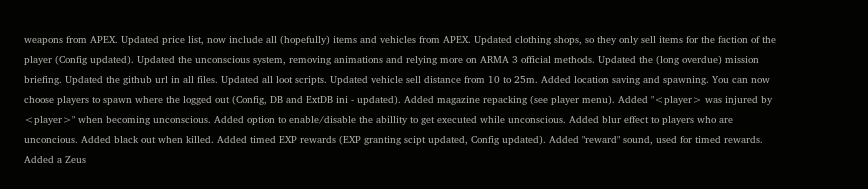weapons from APEX. Updated price list, now include all (hopefully) items and vehicles from APEX. Updated clothing shops, so they only sell items for the faction of the player (Config updated). Updated the unconscious system, removing animations and relying more on ARMA 3 official methods. Updated the (long overdue) mission briefing. Updated the github url in all files. Updated all loot scripts. Updated vehicle sell distance from 10 to 25m. Added location saving and spawning. You can now choose players to spawn where the logged out (Config, DB and ExtDB ini - updated). Added magazine repacking (see player menu). Added "<player> was injured by <player>" when becoming unconscious. Added option to enable/disable the abillity to get executed while unconscious. Added blur effect to players who are unconcious. Added black out when killed. Added timed EXP rewards (EXP granting scipt updated, Config updated). Added "reward" sound, used for timed rewards. Added a Zeus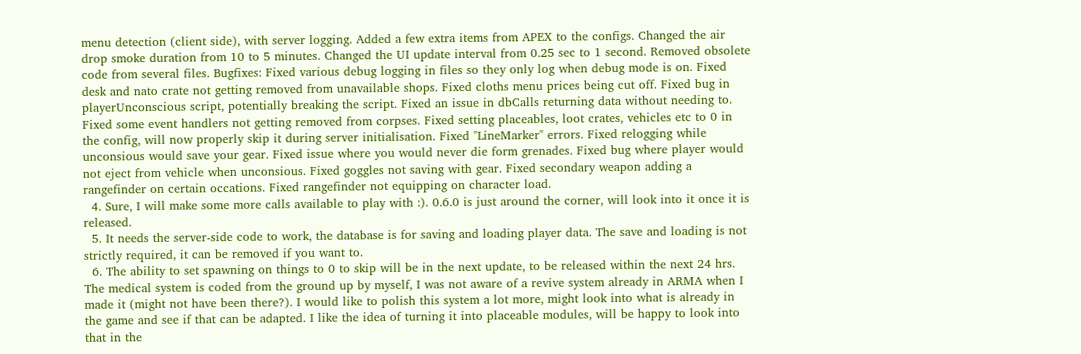menu detection (client side), with server logging. Added a few extra items from APEX to the configs. Changed the air drop smoke duration from 10 to 5 minutes. Changed the UI update interval from 0.25 sec to 1 second. Removed obsolete code from several files. Bugfixes: Fixed various debug logging in files so they only log when debug mode is on. Fixed desk and nato crate not getting removed from unavailable shops. Fixed cloths menu prices being cut off. Fixed bug in playerUnconscious script, potentially breaking the script. Fixed an issue in dbCalls returning data without needing to. Fixed some event handlers not getting removed from corpses. Fixed setting placeables, loot crates, vehicles etc to 0 in the config, will now properly skip it during server initialisation. Fixed "LineMarker" errors. Fixed relogging while unconsious would save your gear. Fixed issue where you would never die form grenades. Fixed bug where player would not eject from vehicle when unconsious. Fixed goggles not saving with gear. Fixed secondary weapon adding a rangefinder on certain occations. Fixed rangefinder not equipping on character load.
  4. Sure, I will make some more calls available to play with :). 0.6.0 is just around the corner, will look into it once it is released.
  5. It needs the server-side code to work, the database is for saving and loading player data. The save and loading is not strictly required, it can be removed if you want to.
  6. The ability to set spawning on things to 0 to skip will be in the next update, to be released within the next 24 hrs. The medical system is coded from the ground up by myself, I was not aware of a revive system already in ARMA when I made it (might not have been there?). I would like to polish this system a lot more, might look into what is already in the game and see if that can be adapted. I like the idea of turning it into placeable modules, will be happy to look into that in the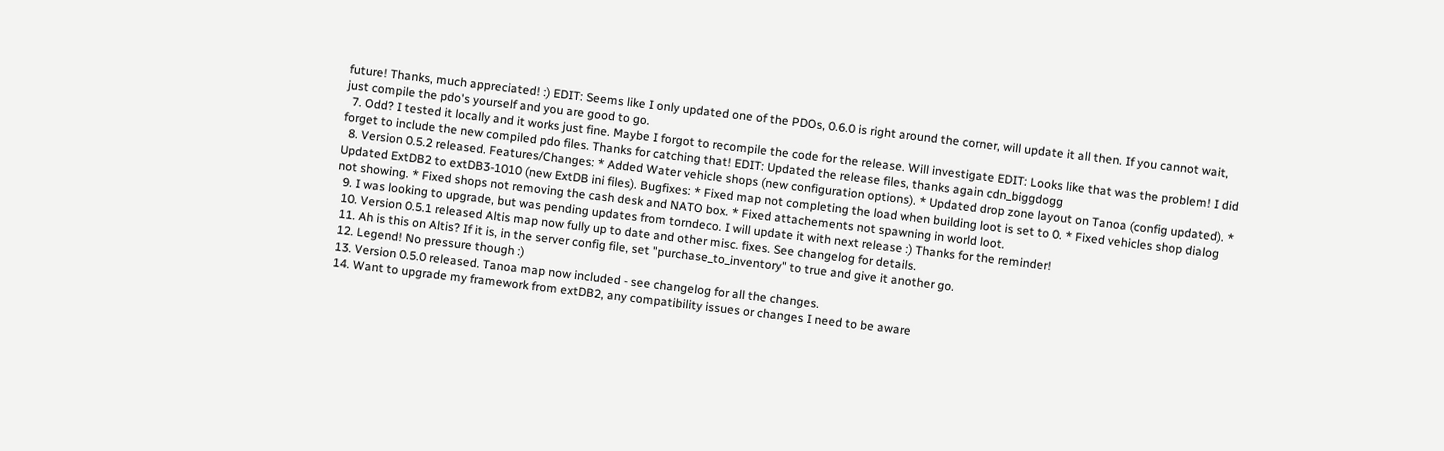future! Thanks, much appreciated! :) EDIT: Seems like I only updated one of the PDOs, 0.6.0 is right around the corner, will update it all then. If you cannot wait, just compile the pdo's yourself and you are good to go.
  7. Odd? I tested it locally and it works just fine. Maybe I forgot to recompile the code for the release. Will investigate EDIT: Looks like that was the problem! I did forget to include the new compiled pdo files. Thanks for catching that! EDIT: Updated the release files, thanks again cdn_biggdogg
  8. Version 0.5.2 released. Features/Changes: * Added Water vehicle shops (new configuration options). * Updated drop zone layout on Tanoa (config updated). * Updated ExtDB2 to extDB3-1010 (new ExtDB ini files). Bugfixes: * Fixed map not completing the load when building loot is set to 0. * Fixed vehicles shop dialog not showing. * Fixed shops not removing the cash desk and NATO box. * Fixed attachements not spawning in world loot.
  9. I was looking to upgrade, but was pending updates from torndeco. I will update it with next release :) Thanks for the reminder!
  10. Version 0.5.1 released Altis map now fully up to date and other misc. fixes. See changelog for details.
  11. Ah is this on Altis? If it is, in the server config file, set "purchase_to_inventory" to true and give it another go.
  12. Legend! No pressure though :)
  13. Version 0.5.0 released. Tanoa map now included - see changelog for all the changes.
  14. Want to upgrade my framework from extDB2, any compatibility issues or changes I need to be aware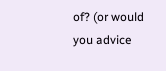of? (or would you advice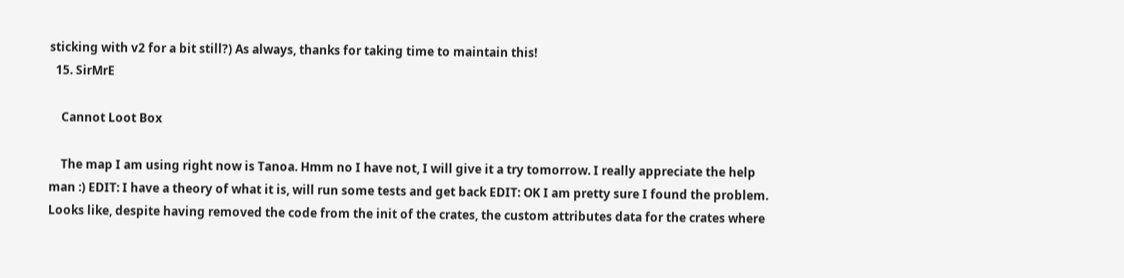sticking with v2 for a bit still?) As always, thanks for taking time to maintain this!
  15. SirMrE

    Cannot Loot Box

    The map I am using right now is Tanoa. Hmm no I have not, I will give it a try tomorrow. I really appreciate the help man :) EDIT: I have a theory of what it is, will run some tests and get back EDIT: OK I am pretty sure I found the problem. Looks like, despite having removed the code from the init of the crates, the custom attributes data for the crates where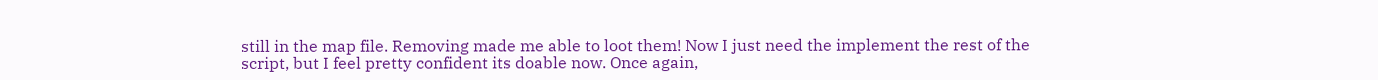still in the map file. Removing made me able to loot them! Now I just need the implement the rest of the script, but I feel pretty confident its doable now. Once again,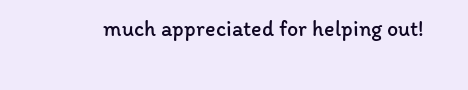much appreciated for helping out!